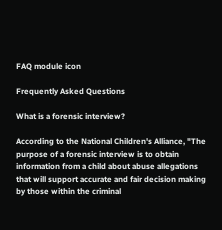FAQ module icon

Frequently Asked Questions

What is a forensic interview?

According to the National Children's Alliance, "The purpose of a forensic interview is to obtain information from a child about abuse allegations that will support accurate and fair decision making by those within the criminal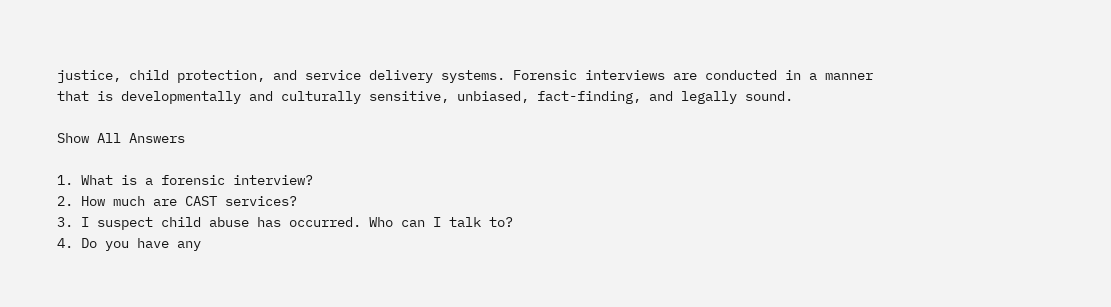justice, child protection, and service delivery systems. Forensic interviews are conducted in a manner that is developmentally and culturally sensitive, unbiased, fact-finding, and legally sound.

Show All Answers

1. What is a forensic interview?
2. How much are CAST services?
3. I suspect child abuse has occurred. Who can I talk to?
4. Do you have any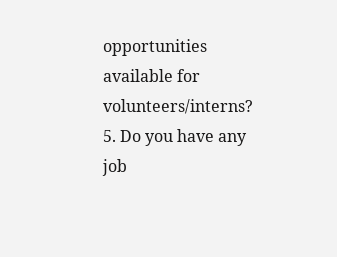opportunities available for volunteers/interns?
5. Do you have any job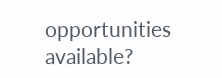opportunities available?